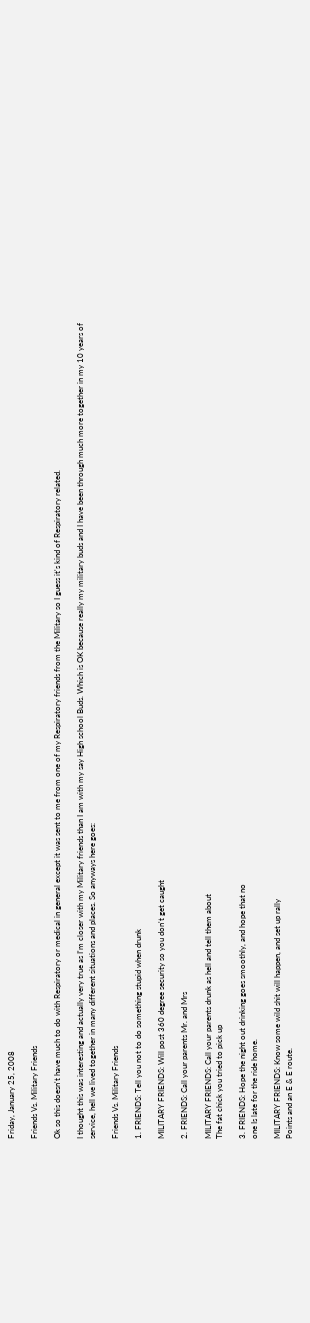Friday, January 25, 2008

Friends Vs. Military Friends

Ok so this doesn't have much to do with Respiratory or medical in general except it was sent to me from one of my Respiratory friends from the Military so I guess it's kind of Respiratory related.

I thought this was interesting and actually very true as I'm closer with my Military friends than I am with my say High school Buds. Which is OK because really my military buds and I have been through much more together in my 10 years of service, hell we lived together in many different situations and places. So anyways here goes:

Friends Vs. Military Friends

1. FRIENDS: Tell you not to do something stupid when drunk

MILITARY FRIENDS: Will post 360 degree security so you don't get caught

2. FRIENDS: Call your parents Mr. and Mrs

MILITARY FRIENDS: Call your parents drunk as hell and tell them about
The fat chick you tried to pick up

3. FRIENDS: Hope the night out drinking goes smoothly, and hope that no
one Is late for the ride home.

MILITARY FRIENDS: Know some wild shit will happen, and set up rally
Points and an E & E route.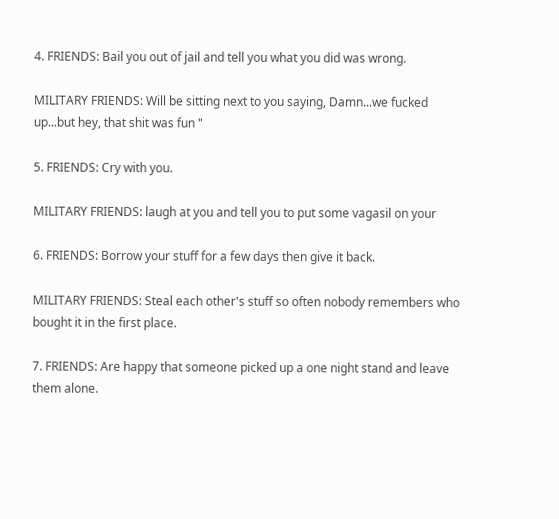4. FRIENDS: Bail you out of jail and tell you what you did was wrong.

MILITARY FRIENDS: Will be sitting next to you saying, Damn...we fucked
up...but hey, that shit was fun "

5. FRIENDS: Cry with you.

MILITARY FRIENDS: laugh at you and tell you to put some vagasil on your

6. FRIENDS: Borrow your stuff for a few days then give it back.

MILITARY FRIENDS: Steal each other's stuff so often nobody remembers who
bought it in the first place.

7. FRIENDS: Are happy that someone picked up a one night stand and leave
them alone.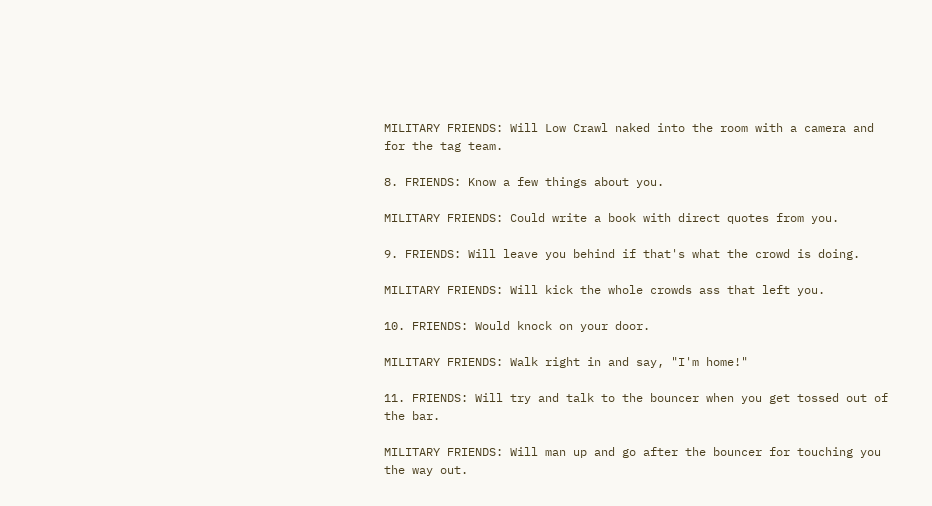MILITARY FRIENDS: Will Low Crawl naked into the room with a camera and
for the tag team.

8. FRIENDS: Know a few things about you.

MILITARY FRIENDS: Could write a book with direct quotes from you.

9. FRIENDS: Will leave you behind if that's what the crowd is doing.

MILITARY FRIENDS: Will kick the whole crowds ass that left you.

10. FRIENDS: Would knock on your door.

MILITARY FRIENDS: Walk right in and say, "I'm home!"

11. FRIENDS: Will try and talk to the bouncer when you get tossed out of
the bar.

MILITARY FRIENDS: Will man up and go after the bouncer for touching you
the way out.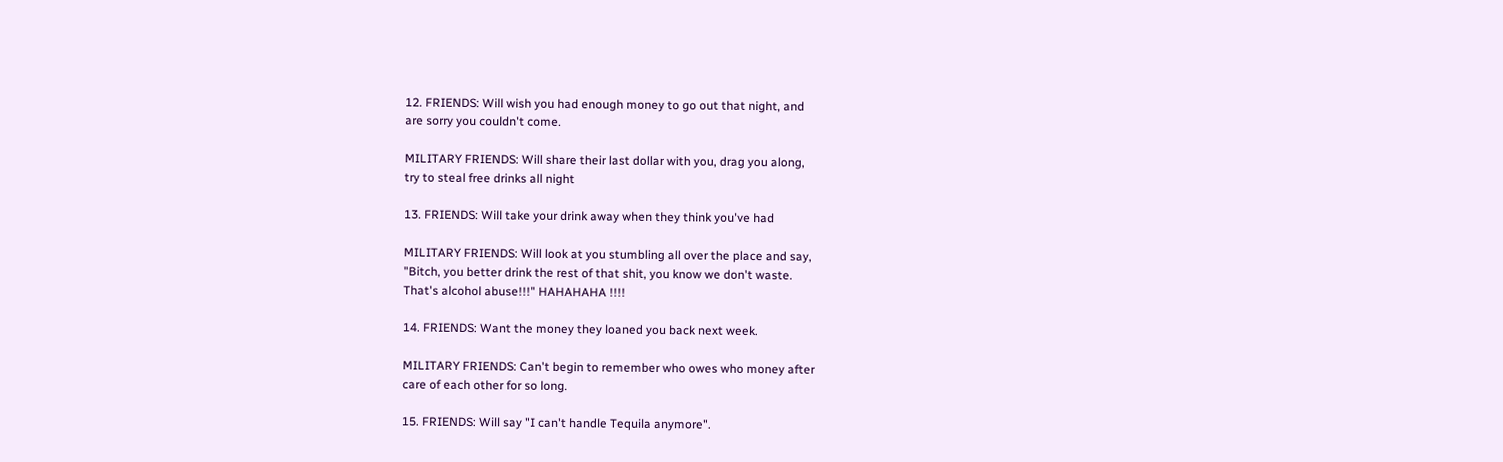12. FRIENDS: Will wish you had enough money to go out that night, and
are sorry you couldn't come.

MILITARY FRIENDS: Will share their last dollar with you, drag you along,
try to steal free drinks all night

13. FRIENDS: Will take your drink away when they think you've had

MILITARY FRIENDS: Will look at you stumbling all over the place and say,
"Bitch, you better drink the rest of that shit, you know we don't waste.
That's alcohol abuse!!!" HAHAHAHA !!!!

14. FRIENDS: Want the money they loaned you back next week.

MILITARY FRIENDS: Can't begin to remember who owes who money after
care of each other for so long.

15. FRIENDS: Will say "I can't handle Tequila anymore".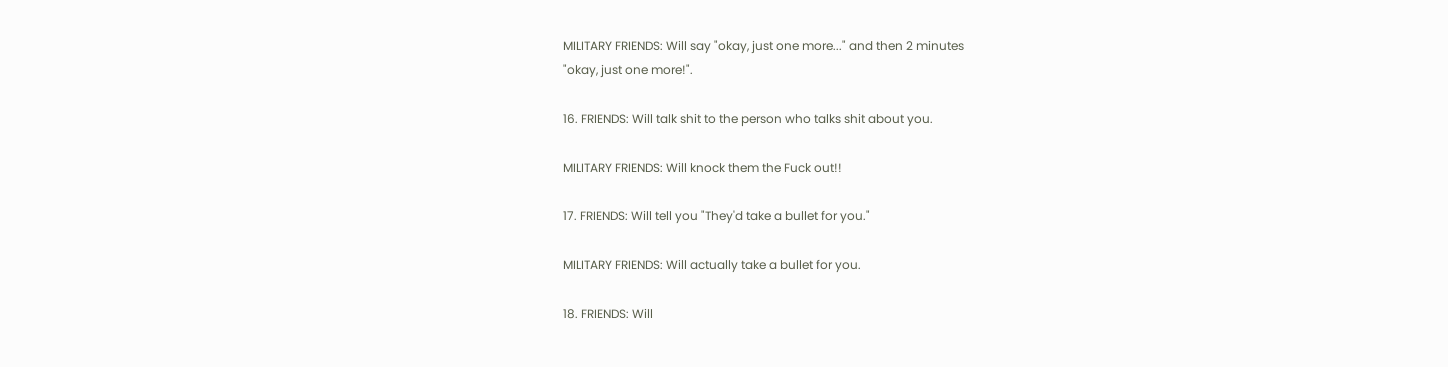MILITARY FRIENDS: Will say "okay, just one more..." and then 2 minutes
"okay, just one more!".

16. FRIENDS: Will talk shit to the person who talks shit about you.

MILITARY FRIENDS: Will knock them the Fuck out!!

17. FRIENDS: Will tell you "They'd take a bullet for you."

MILITARY FRIENDS: Will actually take a bullet for you.

18. FRIENDS: Will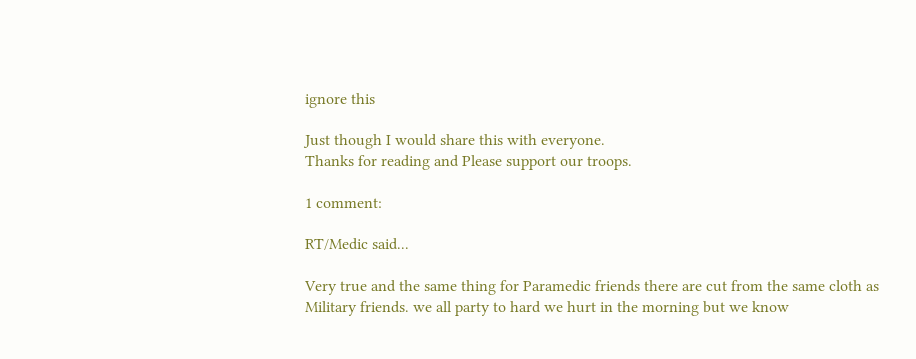ignore this

Just though I would share this with everyone.
Thanks for reading and Please support our troops.

1 comment:

RT/Medic said...

Very true and the same thing for Paramedic friends there are cut from the same cloth as Military friends. we all party to hard we hurt in the morning but we know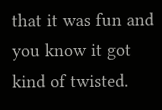that it was fun and you know it got kind of twisted.